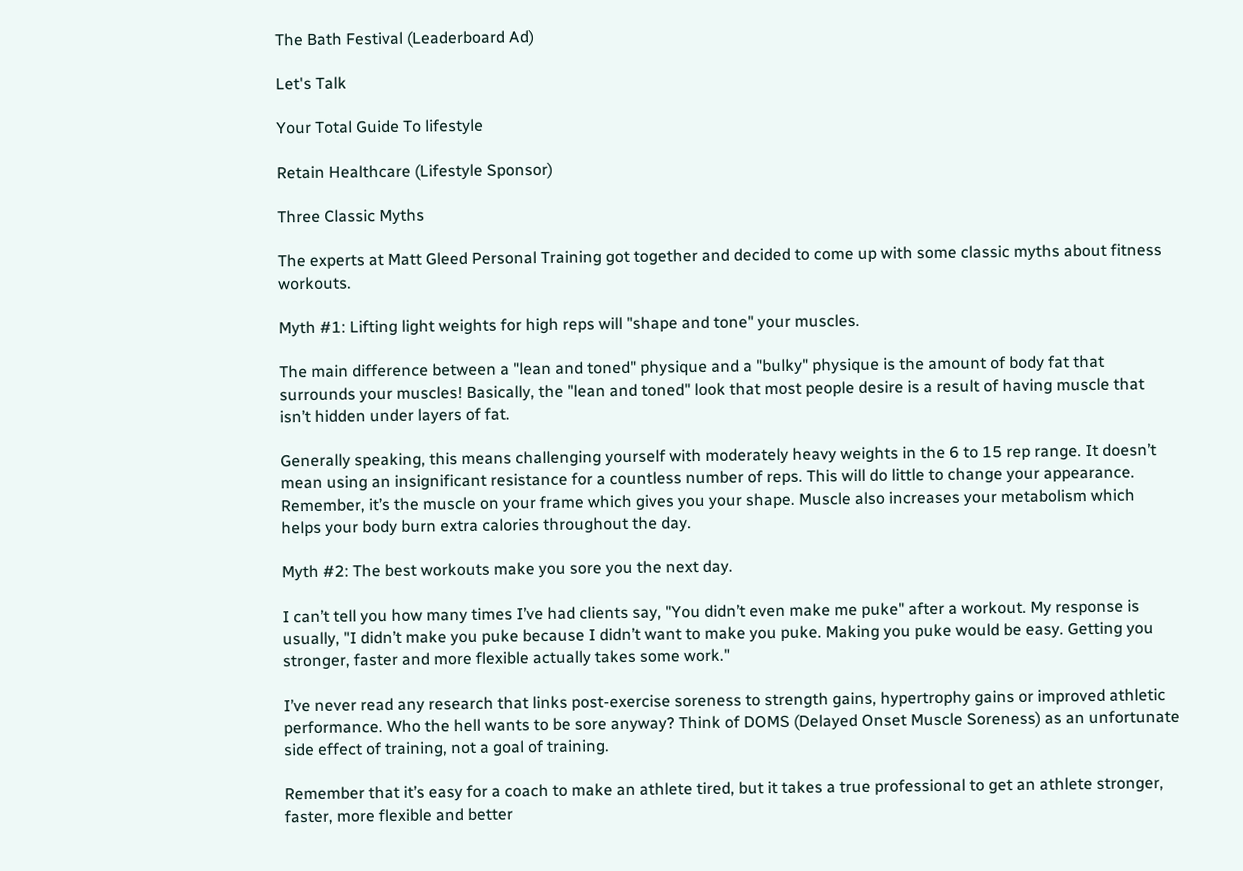The Bath Festival (Leaderboard Ad)

Let's Talk

Your Total Guide To lifestyle

Retain Healthcare (Lifestyle Sponsor)

Three Classic Myths

The experts at Matt Gleed Personal Training got together and decided to come up with some classic myths about fitness workouts.

Myth #1: Lifting light weights for high reps will "shape and tone" your muscles.

The main difference between a "lean and toned" physique and a "bulky" physique is the amount of body fat that surrounds your muscles! Basically, the "lean and toned" look that most people desire is a result of having muscle that isn’t hidden under layers of fat.

Generally speaking, this means challenging yourself with moderately heavy weights in the 6 to 15 rep range. It doesn’t mean using an insignificant resistance for a countless number of reps. This will do little to change your appearance. Remember, it’s the muscle on your frame which gives you your shape. Muscle also increases your metabolism which helps your body burn extra calories throughout the day.

Myth #2: The best workouts make you sore you the next day.

I can’t tell you how many times I’ve had clients say, "You didn’t even make me puke" after a workout. My response is usually, "I didn’t make you puke because I didn’t want to make you puke. Making you puke would be easy. Getting you stronger, faster and more flexible actually takes some work."

I’ve never read any research that links post-exercise soreness to strength gains, hypertrophy gains or improved athletic performance. Who the hell wants to be sore anyway? Think of DOMS (Delayed Onset Muscle Soreness) as an unfortunate side effect of training, not a goal of training.

Remember that it’s easy for a coach to make an athlete tired, but it takes a true professional to get an athlete stronger, faster, more flexible and better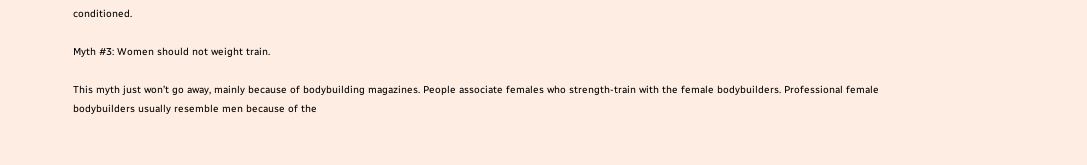conditioned.

Myth #3: Women should not weight train.

This myth just won’t go away, mainly because of bodybuilding magazines. People associate females who strength-train with the female bodybuilders. Professional female bodybuilders usually resemble men because of the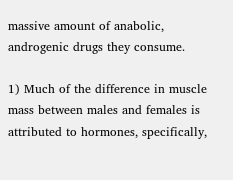massive amount of anabolic, androgenic drugs they consume.

1) Much of the difference in muscle mass between males and females is attributed to hormones, specifically,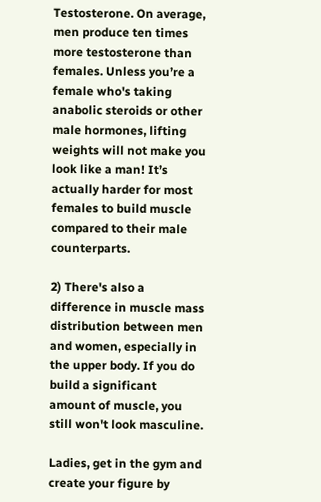Testosterone. On average, men produce ten times more testosterone than females. Unless you’re a female who's taking anabolic steroids or other male hormones, lifting weights will not make you look like a man! It’s actually harder for most females to build muscle compared to their male counterparts.

2) There's also a difference in muscle mass distribution between men and women, especially in the upper body. If you do build a significant amount of muscle, you still won't look masculine.

Ladies, get in the gym and create your figure by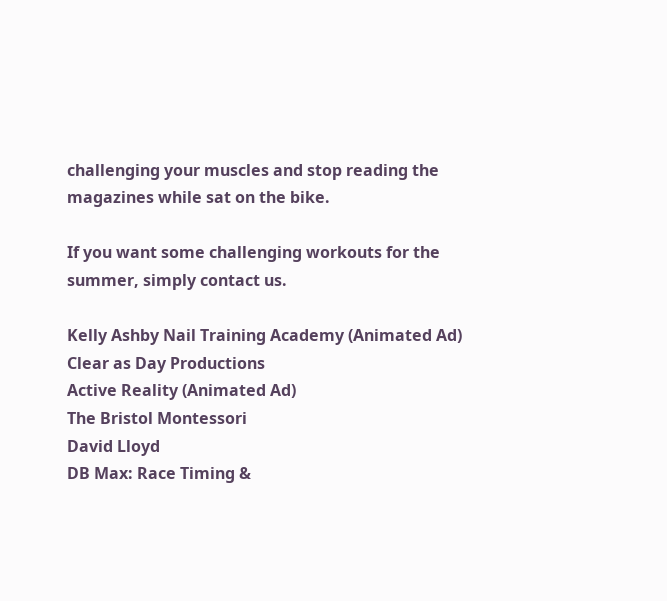challenging your muscles and stop reading the magazines while sat on the bike.

If you want some challenging workouts for the summer, simply contact us.

Kelly Ashby Nail Training Academy (Animated Ad)
Clear as Day Productions
Active Reality (Animated Ad)
The Bristol Montessori
David Lloyd
DB Max: Race Timing &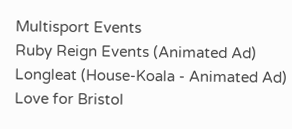Multisport Events
Ruby Reign Events (Animated Ad)
Longleat (House-Koala - Animated Ad)
Love for Bristol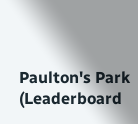Paulton's Park (Leaderboard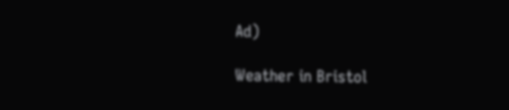Ad)

Weather in Bristol